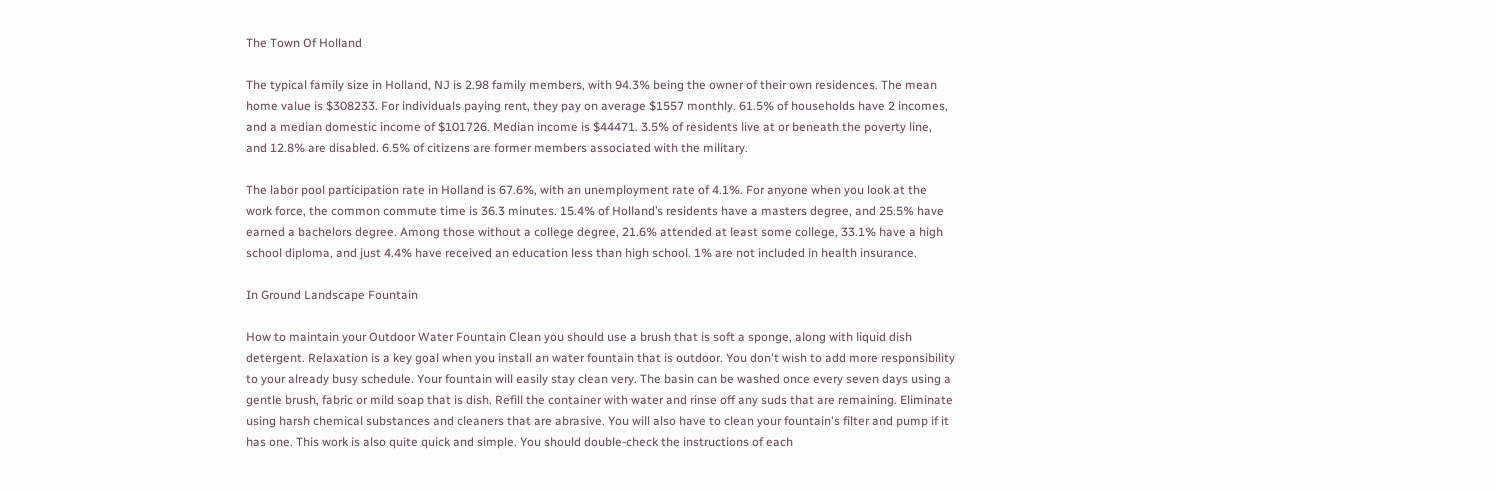The Town Of Holland

The typical family size in Holland, NJ is 2.98 family members, with 94.3% being the owner of their own residences. The mean home value is $308233. For individuals paying rent, they pay on average $1557 monthly. 61.5% of households have 2 incomes, and a median domestic income of $101726. Median income is $44471. 3.5% of residents live at or beneath the poverty line, and 12.8% are disabled. 6.5% of citizens are former members associated with the military.

The labor pool participation rate in Holland is 67.6%, with an unemployment rate of 4.1%. For anyone when you look at the work force, the common commute time is 36.3 minutes. 15.4% of Holland’s residents have a masters degree, and 25.5% have earned a bachelors degree. Among those without a college degree, 21.6% attended at least some college, 33.1% have a high school diploma, and just 4.4% have received an education less than high school. 1% are not included in health insurance.

In Ground Landscape Fountain

How to maintain your Outdoor Water Fountain Clean you should use a brush that is soft a sponge, along with liquid dish detergent. Relaxation is a key goal when you install an water fountain that is outdoor. You don't wish to add more responsibility to your already busy schedule. Your fountain will easily stay clean very. The basin can be washed once every seven days using a gentle brush, fabric or mild soap that is dish. Refill the container with water and rinse off any suds that are remaining. Eliminate using harsh chemical substances and cleaners that are abrasive. You will also have to clean your fountain's filter and pump if it has one. This work is also quite quick and simple. You should double-check the instructions of each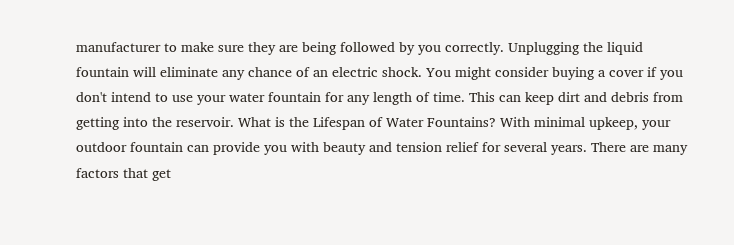manufacturer to make sure they are being followed by you correctly. Unplugging the liquid fountain will eliminate any chance of an electric shock. You might consider buying a cover if you don't intend to use your water fountain for any length of time. This can keep dirt and debris from getting into the reservoir. What is the Lifespan of Water Fountains? With minimal upkeep, your outdoor fountain can provide you with beauty and tension relief for several years. There are many factors that get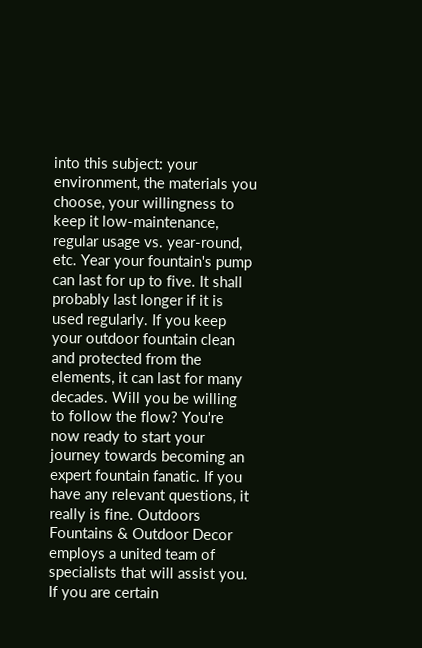into this subject: your environment, the materials you choose, your willingness to keep it low-maintenance, regular usage vs. year-round, etc. Year your fountain's pump can last for up to five. It shall probably last longer if it is used regularly. If you keep your outdoor fountain clean and protected from the elements, it can last for many decades. Will you be willing to follow the flow? You're now ready to start your journey towards becoming an expert fountain fanatic. If you have any relevant questions, it really is fine. Outdoors Fountains & Outdoor Decor employs a united team of specialists that will assist you. If you are certain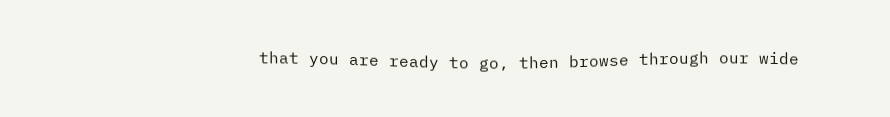that you are ready to go, then browse through our wide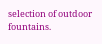selection of outdoor fountains.